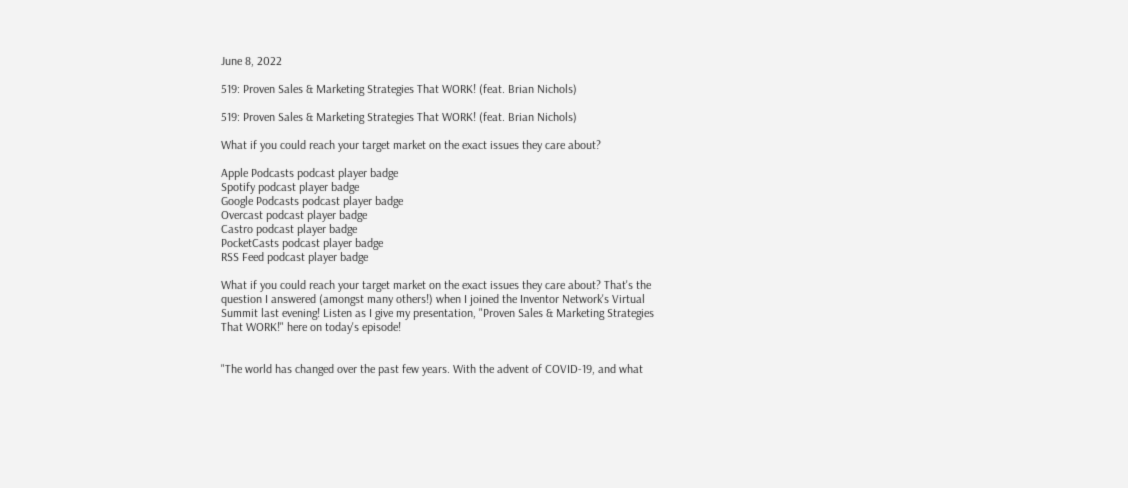June 8, 2022

519: Proven Sales & Marketing Strategies That WORK! (feat. Brian Nichols)

519: Proven Sales & Marketing Strategies That WORK! (feat. Brian Nichols)

What if you could reach your target market on the exact issues they care about?

Apple Podcasts podcast player badge
Spotify podcast player badge
Google Podcasts podcast player badge
Overcast podcast player badge
Castro podcast player badge
PocketCasts podcast player badge
RSS Feed podcast player badge

What if you could reach your target market on the exact issues they care about? That's the question I answered (amongst many others!) when I joined the Inventor Network's Virtual Summit last evening! Listen as I give my presentation, "Proven Sales & Marketing Strategies That WORK!" here on today's episode!


"The world has changed over the past few years. With the advent of COVID-19, and what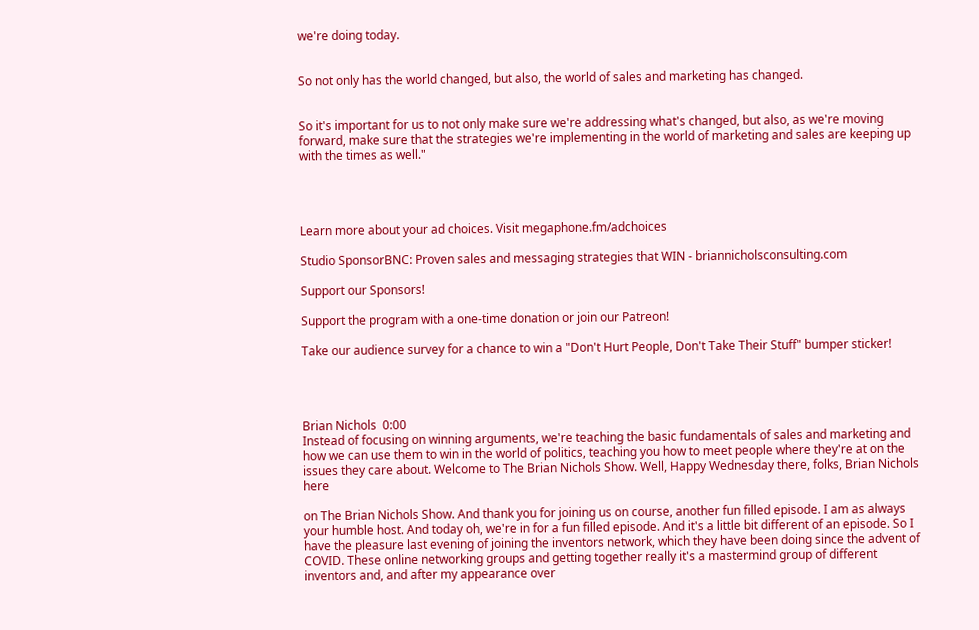we're doing today.


So not only has the world changed, but also, the world of sales and marketing has changed.


So it's important for us to not only make sure we're addressing what's changed, but also, as we're moving forward, make sure that the strategies we're implementing in the world of marketing and sales are keeping up with the times as well."




Learn more about your ad choices. Visit megaphone.fm/adchoices

Studio SponsorBNC: Proven sales and messaging strategies that WIN - briannicholsconsulting.com

Support our Sponsors!

Support the program with a one-time donation or join our Patreon!

Take our audience survey for a chance to win a "Don't Hurt People, Don't Take Their Stuff" bumper sticker!




Brian Nichols  0:00
Instead of focusing on winning arguments, we're teaching the basic fundamentals of sales and marketing and how we can use them to win in the world of politics, teaching you how to meet people where they're at on the issues they care about. Welcome to The Brian Nichols Show. Well, Happy Wednesday there, folks, Brian Nichols here

on The Brian Nichols Show. And thank you for joining us on course, another fun filled episode. I am as always your humble host. And today oh, we're in for a fun filled episode. And it's a little bit different of an episode. So I have the pleasure last evening of joining the inventors network, which they have been doing since the advent of COVID. These online networking groups and getting together really it's a mastermind group of different inventors and, and after my appearance over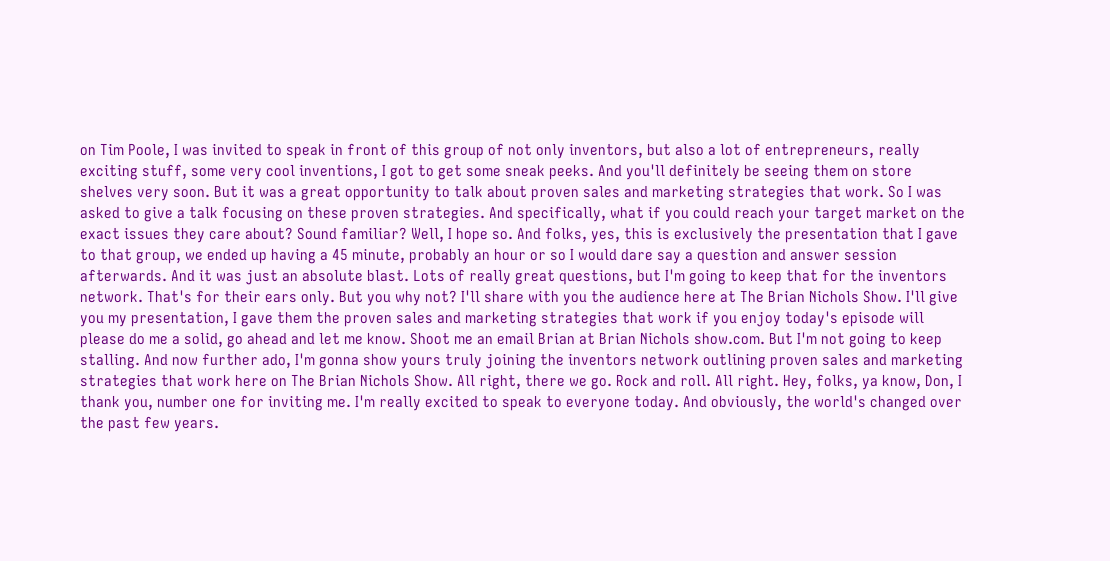on Tim Poole, I was invited to speak in front of this group of not only inventors, but also a lot of entrepreneurs, really exciting stuff, some very cool inventions, I got to get some sneak peeks. And you'll definitely be seeing them on store shelves very soon. But it was a great opportunity to talk about proven sales and marketing strategies that work. So I was asked to give a talk focusing on these proven strategies. And specifically, what if you could reach your target market on the exact issues they care about? Sound familiar? Well, I hope so. And folks, yes, this is exclusively the presentation that I gave to that group, we ended up having a 45 minute, probably an hour or so I would dare say a question and answer session afterwards. And it was just an absolute blast. Lots of really great questions, but I'm going to keep that for the inventors network. That's for their ears only. But you why not? I'll share with you the audience here at The Brian Nichols Show. I'll give you my presentation, I gave them the proven sales and marketing strategies that work if you enjoy today's episode will please do me a solid, go ahead and let me know. Shoot me an email Brian at Brian Nichols show.com. But I'm not going to keep stalling. And now further ado, I'm gonna show yours truly joining the inventors network outlining proven sales and marketing strategies that work here on The Brian Nichols Show. All right, there we go. Rock and roll. All right. Hey, folks, ya know, Don, I thank you, number one for inviting me. I'm really excited to speak to everyone today. And obviously, the world's changed over the past few years.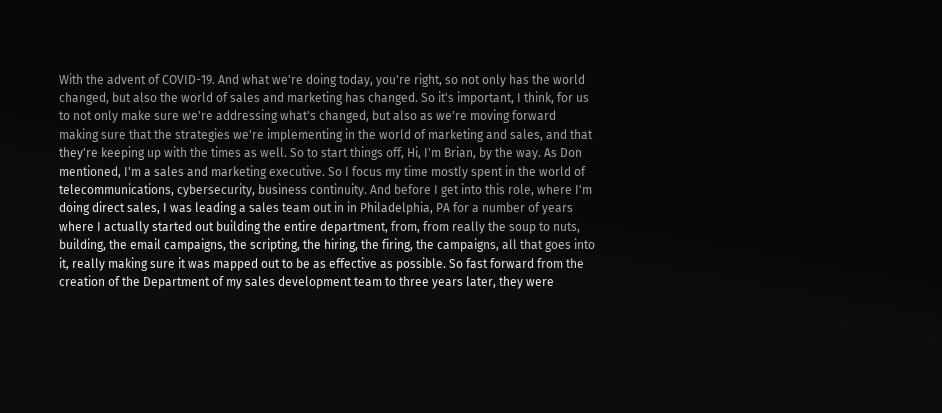With the advent of COVID-19. And what we're doing today, you're right, so not only has the world changed, but also the world of sales and marketing has changed. So it's important, I think, for us to not only make sure we're addressing what's changed, but also as we're moving forward making sure that the strategies we're implementing in the world of marketing and sales, and that they're keeping up with the times as well. So to start things off, Hi, I'm Brian, by the way. As Don mentioned, I'm a sales and marketing executive. So I focus my time mostly spent in the world of telecommunications, cybersecurity, business continuity. And before I get into this role, where I'm doing direct sales, I was leading a sales team out in in Philadelphia, PA for a number of years where I actually started out building the entire department, from, from really the soup to nuts, building, the email campaigns, the scripting, the hiring, the firing, the campaigns, all that goes into it, really making sure it was mapped out to be as effective as possible. So fast forward from the creation of the Department of my sales development team to three years later, they were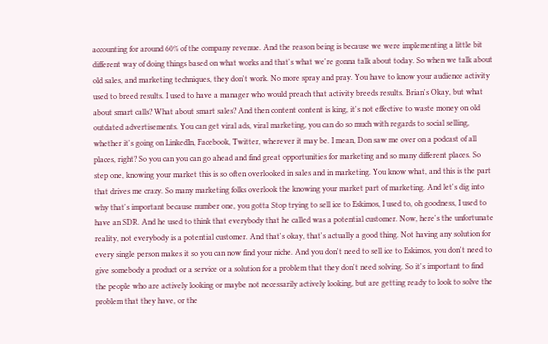accounting for around 60% of the company revenue. And the reason being is because we were implementing a little bit different way of doing things based on what works and that's what we're gonna talk about today. So when we talk about old sales, and marketing techniques, they don't work. No more spray and pray. You have to know your audience activity used to breed results. I used to have a manager who would preach that activity breeds results. Brian's Okay, but what about smart calls? What about smart sales? And then content content is king, it's not effective to waste money on old outdated advertisements. You can get viral ads, viral marketing, you can do so much with regards to social selling, whether it's going on LinkedIn, Facebook, Twitter, wherever it may be. I mean, Don saw me over on a podcast of all places, right? So you can you can go ahead and find great opportunities for marketing and so many different places. So step one, knowing your market this is so often overlooked in sales and in marketing. You know what, and this is the part that drives me crazy. So many marketing folks overlook the knowing your market part of marketing. And let's dig into why that's important because number one, you gotta Stop trying to sell ice to Eskimos, I used to, oh goodness, I used to have an SDR. And he used to think that everybody that he called was a potential customer. Now, here's the unfortunate reality, not everybody is a potential customer. And that's okay, that's actually a good thing. Not having any solution for every single person makes it so you can now find your niche. And you don't need to sell ice to Eskimos, you don't need to give somebody a product or a service or a solution for a problem that they don't need solving. So it's important to find the people who are actively looking or maybe not necessarily actively looking, but are getting ready to look to solve the problem that they have, or the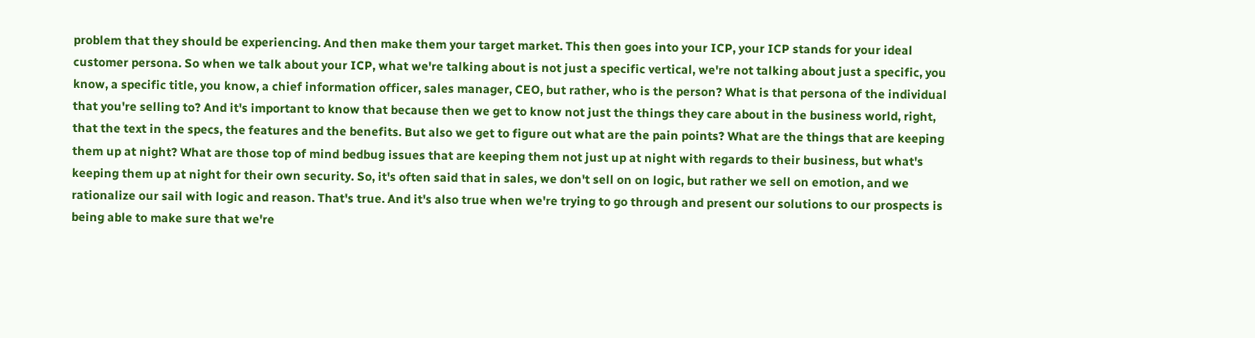problem that they should be experiencing. And then make them your target market. This then goes into your ICP, your ICP stands for your ideal customer persona. So when we talk about your ICP, what we're talking about is not just a specific vertical, we're not talking about just a specific, you know, a specific title, you know, a chief information officer, sales manager, CEO, but rather, who is the person? What is that persona of the individual that you're selling to? And it's important to know that because then we get to know not just the things they care about in the business world, right, that the text in the specs, the features and the benefits. But also we get to figure out what are the pain points? What are the things that are keeping them up at night? What are those top of mind bedbug issues that are keeping them not just up at night with regards to their business, but what's keeping them up at night for their own security. So, it's often said that in sales, we don't sell on on logic, but rather we sell on emotion, and we rationalize our sail with logic and reason. That's true. And it's also true when we're trying to go through and present our solutions to our prospects is being able to make sure that we're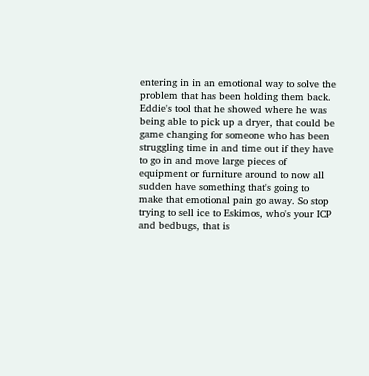entering in in an emotional way to solve the problem that has been holding them back. Eddie's tool that he showed where he was being able to pick up a dryer, that could be game changing for someone who has been struggling time in and time out if they have to go in and move large pieces of equipment or furniture around to now all sudden have something that's going to make that emotional pain go away. So stop trying to sell ice to Eskimos, who's your ICP and bedbugs, that is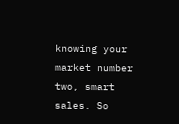knowing your market number two, smart sales. So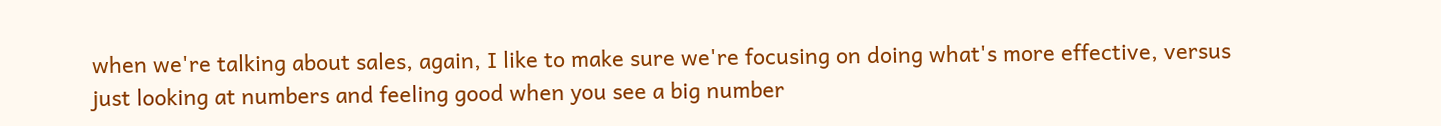when we're talking about sales, again, I like to make sure we're focusing on doing what's more effective, versus just looking at numbers and feeling good when you see a big number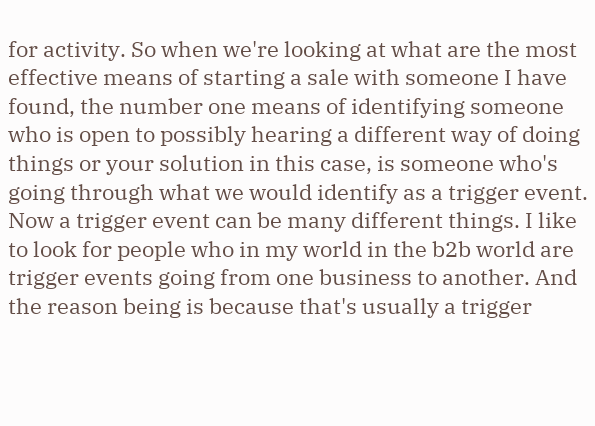for activity. So when we're looking at what are the most effective means of starting a sale with someone I have found, the number one means of identifying someone who is open to possibly hearing a different way of doing things or your solution in this case, is someone who's going through what we would identify as a trigger event. Now a trigger event can be many different things. I like to look for people who in my world in the b2b world are trigger events going from one business to another. And the reason being is because that's usually a trigger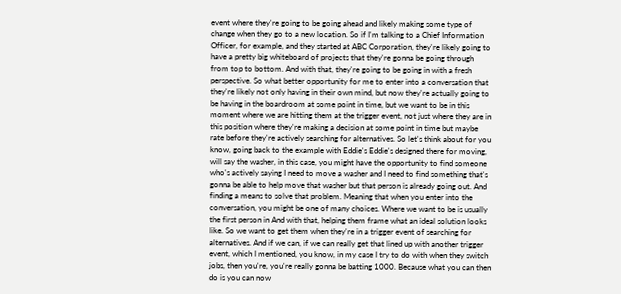event where they're going to be going ahead and likely making some type of change when they go to a new location. So if I'm talking to a Chief Information Officer, for example, and they started at ABC Corporation, they're likely going to have a pretty big whiteboard of projects that they're gonna be going through from top to bottom. And with that, they're going to be going in with a fresh perspective. So what better opportunity for me to enter into a conversation that they're likely not only having in their own mind, but now they're actually going to be having in the boardroom at some point in time, but we want to be in this moment where we are hitting them at the trigger event, not just where they are in this position where they're making a decision at some point in time but maybe rate before they're actively searching for alternatives. So let's think about for you know, going back to the example with Eddie's Eddie's designed there for moving, will say the washer, in this case, you might have the opportunity to find someone who's actively saying I need to move a washer and I need to find something that's gonna be able to help move that washer but that person is already going out. And finding a means to solve that problem. Meaning that when you enter into the conversation, you might be one of many choices. Where we want to be is usually the first person in And with that, helping them frame what an ideal solution looks like. So we want to get them when they're in a trigger event of searching for alternatives. And if we can, if we can really get that lined up with another trigger event, which I mentioned, you know, in my case I try to do with when they switch jobs, then you're, you're really gonna be batting 1000. Because what you can then do is you can now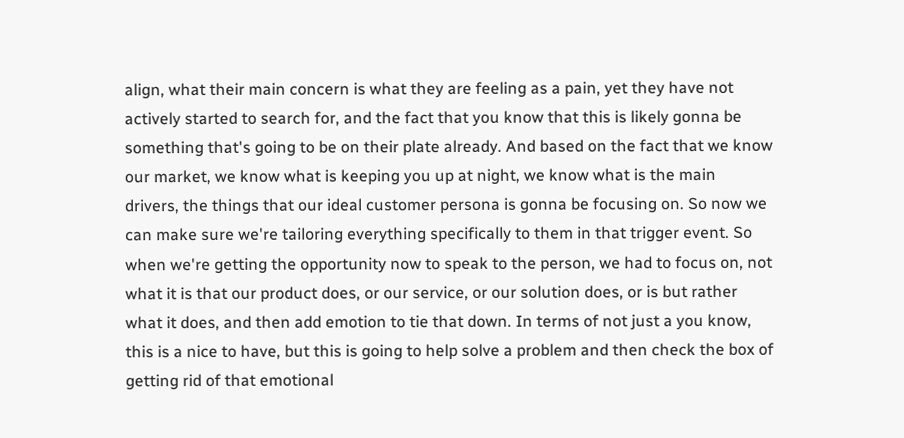align, what their main concern is what they are feeling as a pain, yet they have not actively started to search for, and the fact that you know that this is likely gonna be something that's going to be on their plate already. And based on the fact that we know our market, we know what is keeping you up at night, we know what is the main drivers, the things that our ideal customer persona is gonna be focusing on. So now we can make sure we're tailoring everything specifically to them in that trigger event. So when we're getting the opportunity now to speak to the person, we had to focus on, not what it is that our product does, or our service, or our solution does, or is but rather what it does, and then add emotion to tie that down. In terms of not just a you know, this is a nice to have, but this is going to help solve a problem and then check the box of getting rid of that emotional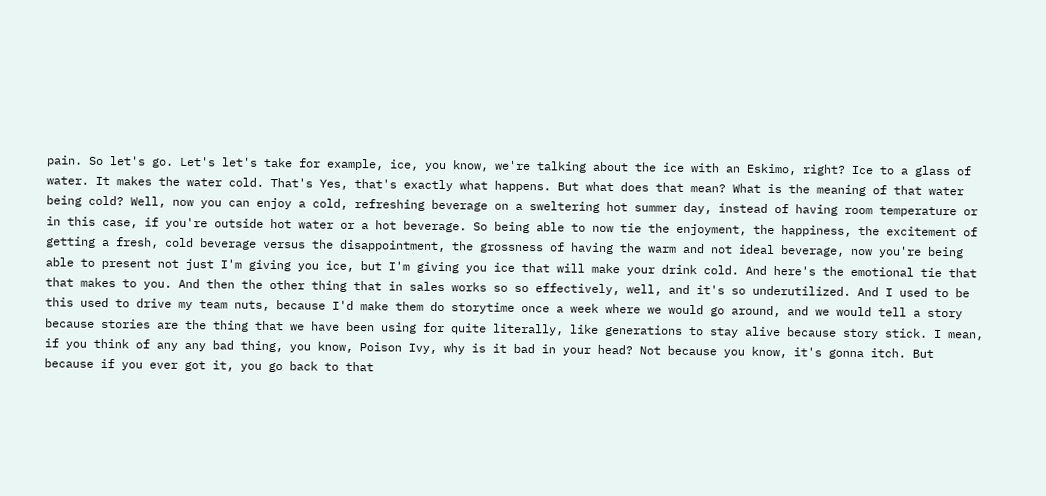pain. So let's go. Let's let's take for example, ice, you know, we're talking about the ice with an Eskimo, right? Ice to a glass of water. It makes the water cold. That's Yes, that's exactly what happens. But what does that mean? What is the meaning of that water being cold? Well, now you can enjoy a cold, refreshing beverage on a sweltering hot summer day, instead of having room temperature or in this case, if you're outside hot water or a hot beverage. So being able to now tie the enjoyment, the happiness, the excitement of getting a fresh, cold beverage versus the disappointment, the grossness of having the warm and not ideal beverage, now you're being able to present not just I'm giving you ice, but I'm giving you ice that will make your drink cold. And here's the emotional tie that that makes to you. And then the other thing that in sales works so so effectively, well, and it's so underutilized. And I used to be this used to drive my team nuts, because I'd make them do storytime once a week where we would go around, and we would tell a story because stories are the thing that we have been using for quite literally, like generations to stay alive because story stick. I mean, if you think of any any bad thing, you know, Poison Ivy, why is it bad in your head? Not because you know, it's gonna itch. But because if you ever got it, you go back to that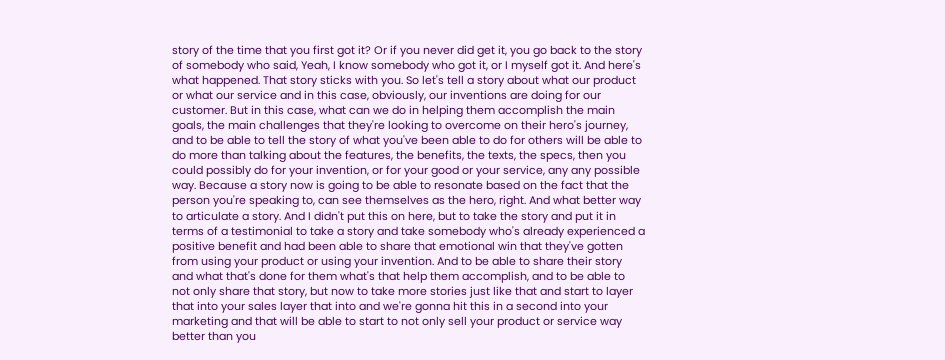story of the time that you first got it? Or if you never did get it, you go back to the story of somebody who said, Yeah, I know somebody who got it, or I myself got it. And here's what happened. That story sticks with you. So let's tell a story about what our product or what our service and in this case, obviously, our inventions are doing for our customer. But in this case, what can we do in helping them accomplish the main goals, the main challenges that they're looking to overcome on their hero's journey, and to be able to tell the story of what you've been able to do for others will be able to do more than talking about the features, the benefits, the texts, the specs, then you could possibly do for your invention, or for your good or your service, any any possible way. Because a story now is going to be able to resonate based on the fact that the person you're speaking to, can see themselves as the hero, right. And what better way to articulate a story. And I didn't put this on here, but to take the story and put it in terms of a testimonial to take a story and take somebody who's already experienced a positive benefit and had been able to share that emotional win that they've gotten from using your product or using your invention. And to be able to share their story and what that's done for them what's that help them accomplish, and to be able to not only share that story, but now to take more stories just like that and start to layer that into your sales layer that into and we're gonna hit this in a second into your marketing and that will be able to start to not only sell your product or service way better than you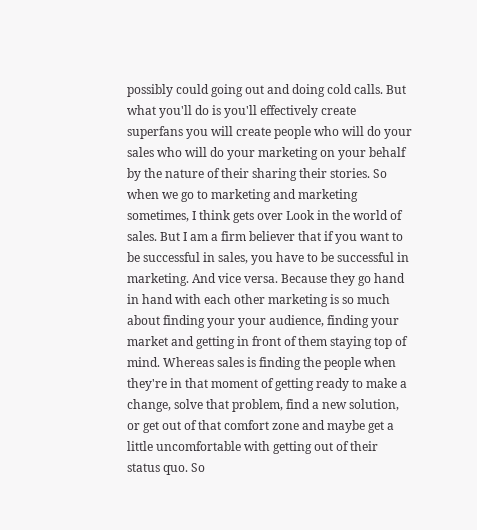possibly could going out and doing cold calls. But what you'll do is you'll effectively create superfans you will create people who will do your sales who will do your marketing on your behalf by the nature of their sharing their stories. So when we go to marketing and marketing sometimes, I think gets over Look in the world of sales. But I am a firm believer that if you want to be successful in sales, you have to be successful in marketing. And vice versa. Because they go hand in hand with each other marketing is so much about finding your your audience, finding your market and getting in front of them staying top of mind. Whereas sales is finding the people when they're in that moment of getting ready to make a change, solve that problem, find a new solution, or get out of that comfort zone and maybe get a little uncomfortable with getting out of their status quo. So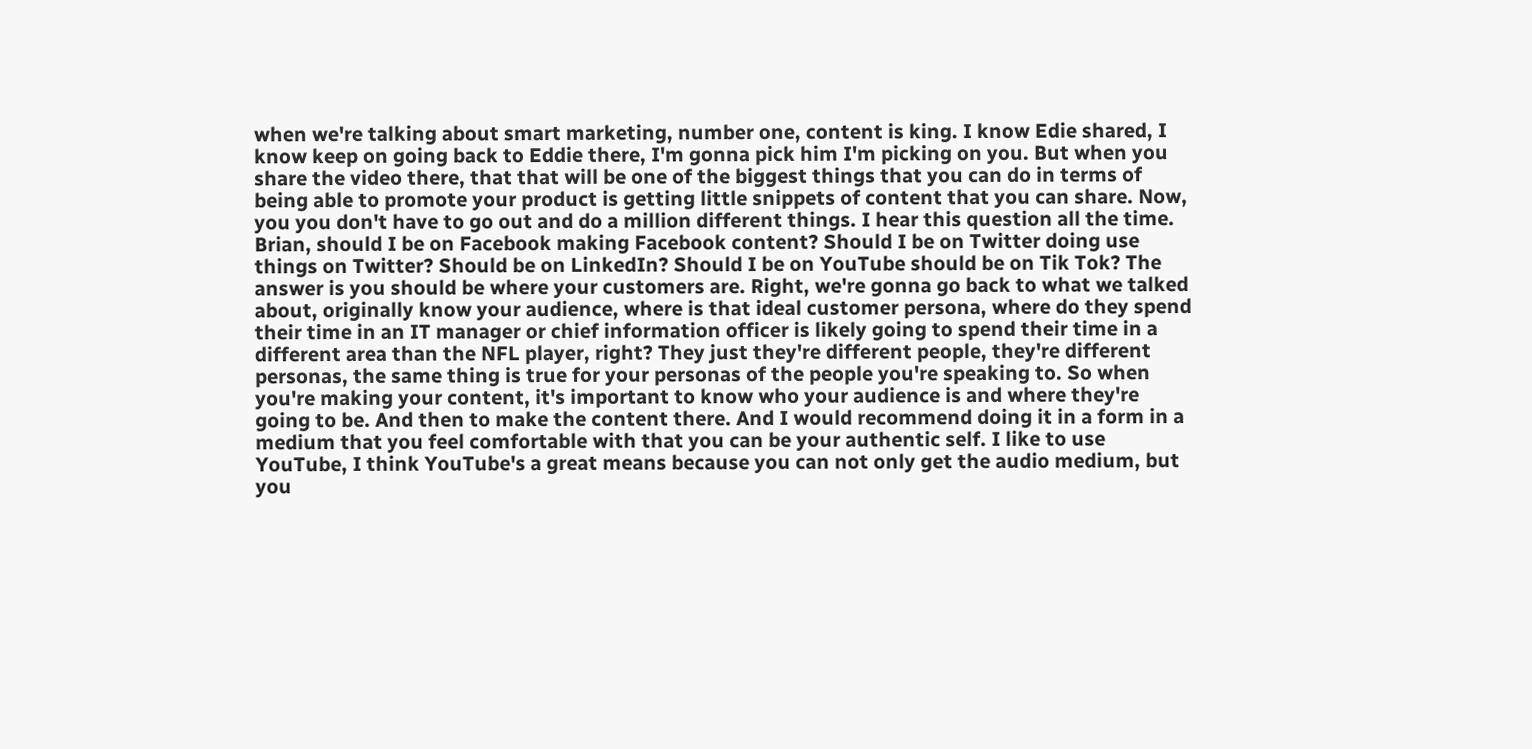when we're talking about smart marketing, number one, content is king. I know Edie shared, I know keep on going back to Eddie there, I'm gonna pick him I'm picking on you. But when you share the video there, that that will be one of the biggest things that you can do in terms of being able to promote your product is getting little snippets of content that you can share. Now, you you don't have to go out and do a million different things. I hear this question all the time. Brian, should I be on Facebook making Facebook content? Should I be on Twitter doing use things on Twitter? Should be on LinkedIn? Should I be on YouTube should be on Tik Tok? The answer is you should be where your customers are. Right, we're gonna go back to what we talked about, originally know your audience, where is that ideal customer persona, where do they spend their time in an IT manager or chief information officer is likely going to spend their time in a different area than the NFL player, right? They just they're different people, they're different personas, the same thing is true for your personas of the people you're speaking to. So when you're making your content, it's important to know who your audience is and where they're going to be. And then to make the content there. And I would recommend doing it in a form in a medium that you feel comfortable with that you can be your authentic self. I like to use YouTube, I think YouTube's a great means because you can not only get the audio medium, but you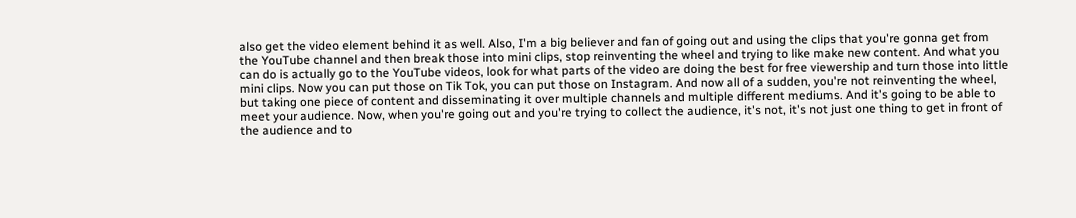also get the video element behind it as well. Also, I'm a big believer and fan of going out and using the clips that you're gonna get from the YouTube channel and then break those into mini clips, stop reinventing the wheel and trying to like make new content. And what you can do is actually go to the YouTube videos, look for what parts of the video are doing the best for free viewership and turn those into little mini clips. Now you can put those on Tik Tok, you can put those on Instagram. And now all of a sudden, you're not reinventing the wheel, but taking one piece of content and disseminating it over multiple channels and multiple different mediums. And it's going to be able to meet your audience. Now, when you're going out and you're trying to collect the audience, it's not, it's not just one thing to get in front of the audience and to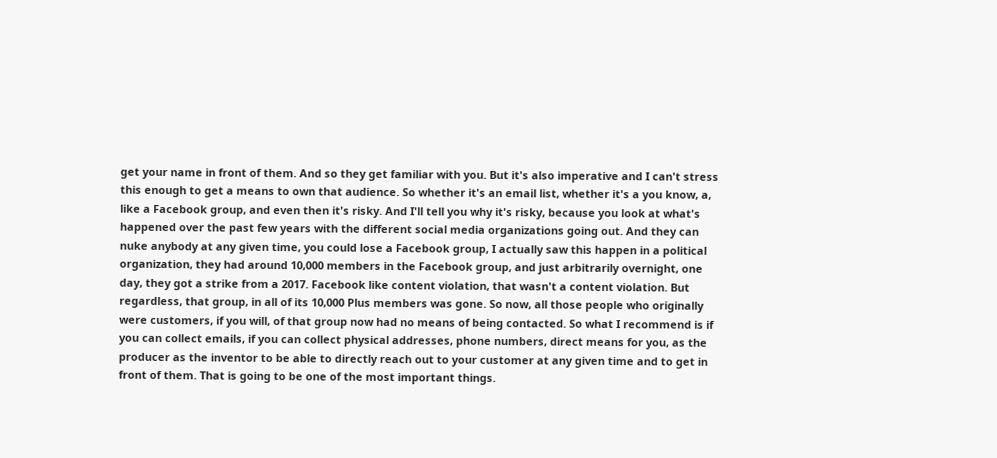get your name in front of them. And so they get familiar with you. But it's also imperative and I can't stress this enough to get a means to own that audience. So whether it's an email list, whether it's a you know, a, like a Facebook group, and even then it's risky. And I'll tell you why it's risky, because you look at what's happened over the past few years with the different social media organizations going out. And they can nuke anybody at any given time, you could lose a Facebook group, I actually saw this happen in a political organization, they had around 10,000 members in the Facebook group, and just arbitrarily overnight, one day, they got a strike from a 2017. Facebook like content violation, that wasn't a content violation. But regardless, that group, in all of its 10,000 Plus members was gone. So now, all those people who originally were customers, if you will, of that group now had no means of being contacted. So what I recommend is if you can collect emails, if you can collect physical addresses, phone numbers, direct means for you, as the producer as the inventor to be able to directly reach out to your customer at any given time and to get in front of them. That is going to be one of the most important things.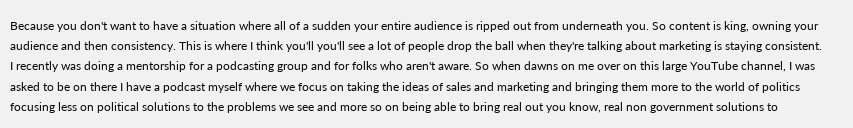Because you don't want to have a situation where all of a sudden your entire audience is ripped out from underneath you. So content is king, owning your audience and then consistency. This is where I think you'll you'll see a lot of people drop the ball when they're talking about marketing is staying consistent. I recently was doing a mentorship for a podcasting group and for folks who aren't aware. So when dawns on me over on this large YouTube channel, I was asked to be on there I have a podcast myself where we focus on taking the ideas of sales and marketing and bringing them more to the world of politics focusing less on political solutions to the problems we see and more so on being able to bring real out you know, real non government solutions to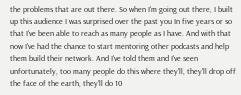the problems that are out there. So when I'm going out there, I built up this audience I was surprised over the past you In five years or so that I've been able to reach as many people as I have. And with that now I've had the chance to start mentoring other podcasts and help them build their network. And I've told them and I've seen unfortunately, too many people do this where they'll, they'll drop off the face of the earth, they'll do 10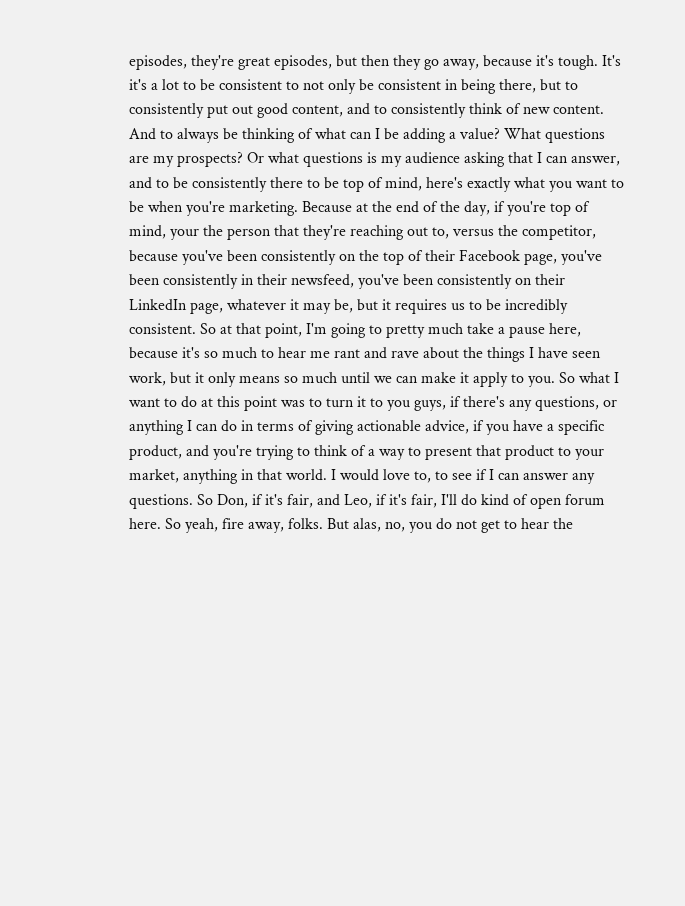episodes, they're great episodes, but then they go away, because it's tough. It's it's a lot to be consistent to not only be consistent in being there, but to consistently put out good content, and to consistently think of new content. And to always be thinking of what can I be adding a value? What questions are my prospects? Or what questions is my audience asking that I can answer, and to be consistently there to be top of mind, here's exactly what you want to be when you're marketing. Because at the end of the day, if you're top of mind, your the person that they're reaching out to, versus the competitor, because you've been consistently on the top of their Facebook page, you've been consistently in their newsfeed, you've been consistently on their LinkedIn page, whatever it may be, but it requires us to be incredibly consistent. So at that point, I'm going to pretty much take a pause here, because it's so much to hear me rant and rave about the things I have seen work, but it only means so much until we can make it apply to you. So what I want to do at this point was to turn it to you guys, if there's any questions, or anything I can do in terms of giving actionable advice, if you have a specific product, and you're trying to think of a way to present that product to your market, anything in that world. I would love to, to see if I can answer any questions. So Don, if it's fair, and Leo, if it's fair, I'll do kind of open forum here. So yeah, fire away, folks. But alas, no, you do not get to hear the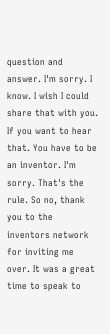question and answer. I'm sorry. I know. I wish I could share that with you. If you want to hear that. You have to be an inventor. I'm sorry. That's the rule. So no, thank you to the inventors network for inviting me over. It was a great time to speak to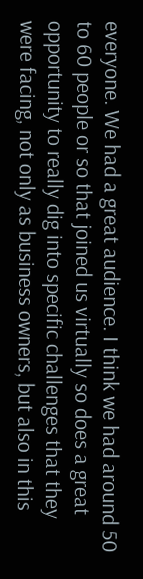everyone. We had a great audience. I think we had around 50 to 60 people or so that joined us virtually so does a great opportunity to really dig into specific challenges that they were facing, not only as business owners, but also in this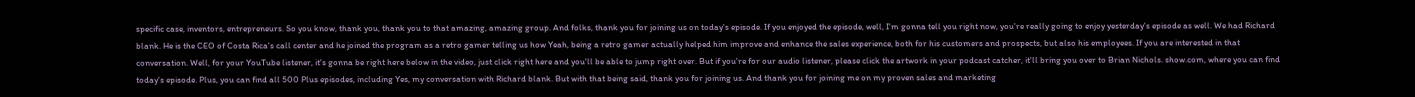specific case, inventors, entrepreneurs. So you know, thank you, thank you to that amazing, amazing group. And folks, thank you for joining us on today's episode. If you enjoyed the episode, well, I'm gonna tell you right now, you're really going to enjoy yesterday's episode as well. We had Richard blank. He is the CEO of Costa Rica's call center and he joined the program as a retro gamer telling us how Yeah, being a retro gamer actually helped him improve and enhance the sales experience, both for his customers and prospects, but also his employees. If you are interested in that conversation. Well, for your YouTube listener, it's gonna be right here below in the video, just click right here and you'll be able to jump right over. But if you're for our audio listener, please click the artwork in your podcast catcher, it'll bring you over to Brian Nichols. show.com, where you can find today's episode. Plus, you can find all 500 Plus episodes, including Yes, my conversation with Richard blank. But with that being said, thank you for joining us. And thank you for joining me on my proven sales and marketing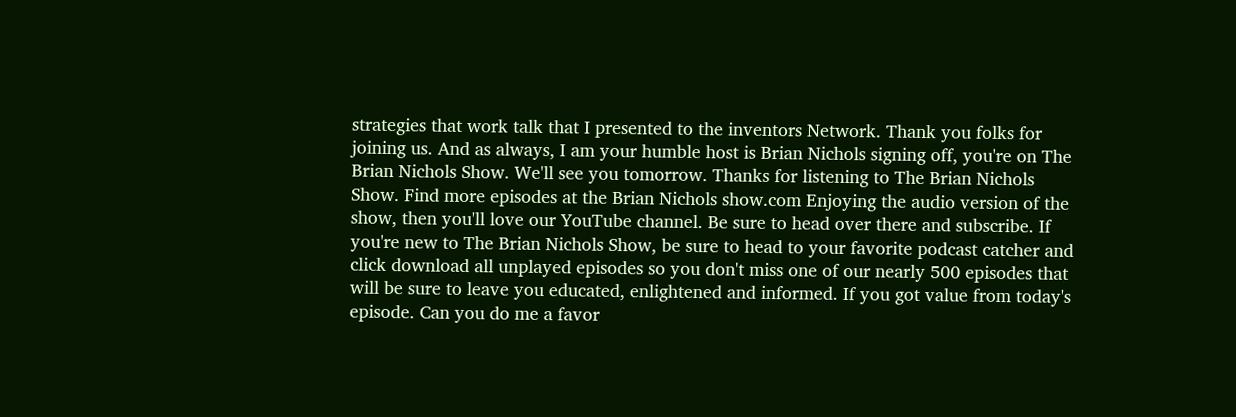strategies that work talk that I presented to the inventors Network. Thank you folks for joining us. And as always, I am your humble host is Brian Nichols signing off, you're on The Brian Nichols Show. We'll see you tomorrow. Thanks for listening to The Brian Nichols Show. Find more episodes at the Brian Nichols show.com Enjoying the audio version of the show, then you'll love our YouTube channel. Be sure to head over there and subscribe. If you're new to The Brian Nichols Show, be sure to head to your favorite podcast catcher and click download all unplayed episodes so you don't miss one of our nearly 500 episodes that will be sure to leave you educated, enlightened and informed. If you got value from today's episode. Can you do me a favor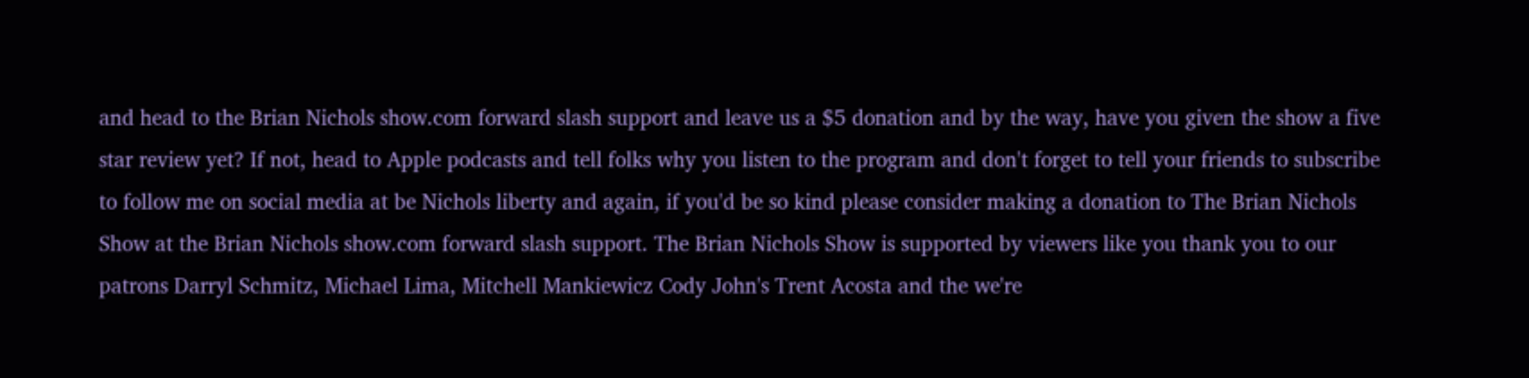and head to the Brian Nichols show.com forward slash support and leave us a $5 donation and by the way, have you given the show a five star review yet? If not, head to Apple podcasts and tell folks why you listen to the program and don't forget to tell your friends to subscribe to follow me on social media at be Nichols liberty and again, if you'd be so kind please consider making a donation to The Brian Nichols Show at the Brian Nichols show.com forward slash support. The Brian Nichols Show is supported by viewers like you thank you to our patrons Darryl Schmitz, Michael Lima, Mitchell Mankiewicz Cody John's Trent Acosta and the we're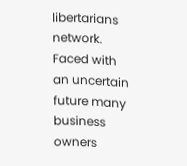libertarians network. Faced with an uncertain future many business owners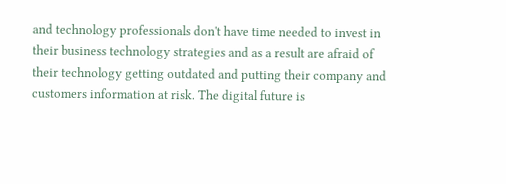and technology professionals don't have time needed to invest in their business technology strategies and as a result are afraid of their technology getting outdated and putting their company and customers information at risk. The digital future is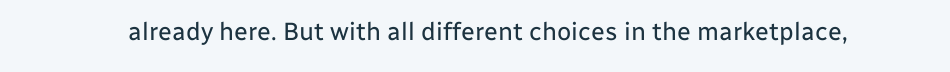already here. But with all different choices in the marketplace,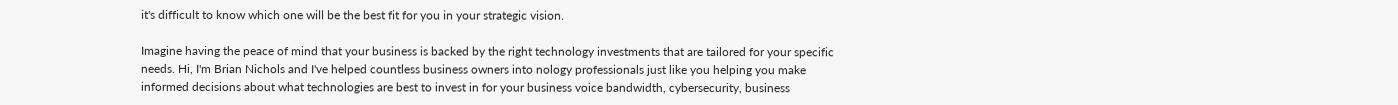it's difficult to know which one will be the best fit for you in your strategic vision.

Imagine having the peace of mind that your business is backed by the right technology investments that are tailored for your specific needs. Hi, I'm Brian Nichols and I've helped countless business owners into nology professionals just like you helping you make informed decisions about what technologies are best to invest in for your business voice bandwidth, cybersecurity, business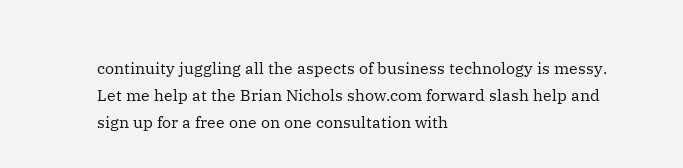continuity juggling all the aspects of business technology is messy. Let me help at the Brian Nichols show.com forward slash help and sign up for a free one on one consultation with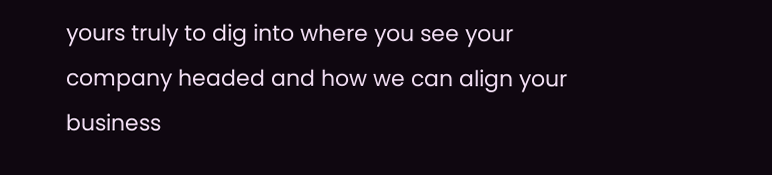yours truly to dig into where you see your company headed and how we can align your business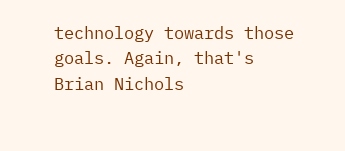technology towards those goals. Again, that's Brian Nichols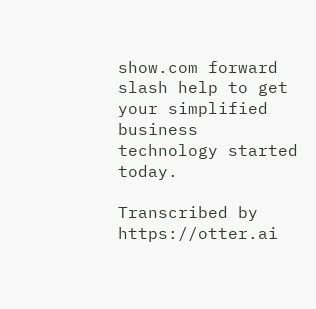show.com forward slash help to get your simplified business technology started today.

Transcribed by https://otter.ai